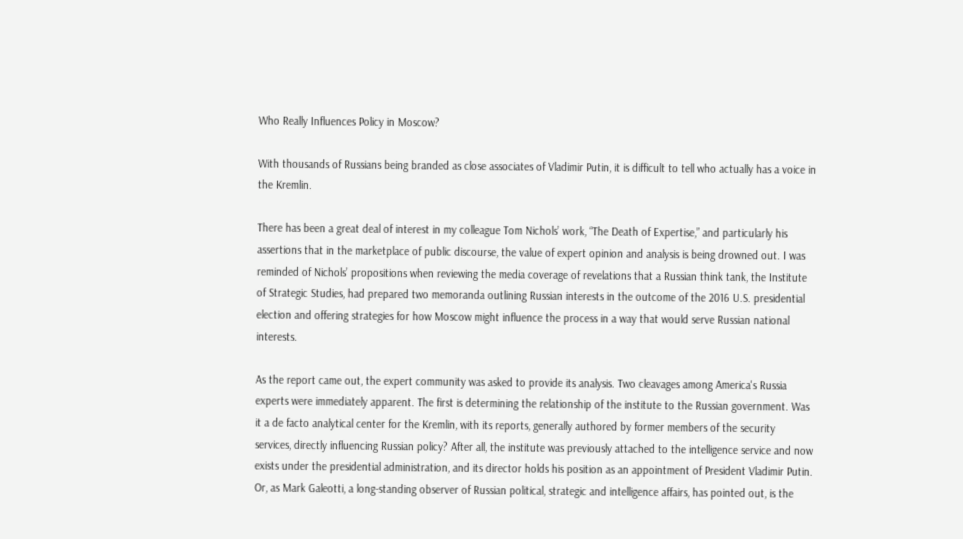Who Really Influences Policy in Moscow?

With thousands of Russians being branded as close associates of Vladimir Putin, it is difficult to tell who actually has a voice in the Kremlin.

There has been a great deal of interest in my colleague Tom Nichols’ work, “The Death of Expertise,” and particularly his assertions that in the marketplace of public discourse, the value of expert opinion and analysis is being drowned out. I was reminded of Nichols’ propositions when reviewing the media coverage of revelations that a Russian think tank, the Institute of Strategic Studies, had prepared two memoranda outlining Russian interests in the outcome of the 2016 U.S. presidential election and offering strategies for how Moscow might influence the process in a way that would serve Russian national interests.

As the report came out, the expert community was asked to provide its analysis. Two cleavages among America's Russia experts were immediately apparent. The first is determining the relationship of the institute to the Russian government. Was it a de facto analytical center for the Kremlin, with its reports, generally authored by former members of the security services, directly influencing Russian policy? After all, the institute was previously attached to the intelligence service and now exists under the presidential administration, and its director holds his position as an appointment of President Vladimir Putin. Or, as Mark Galeotti, a long-standing observer of Russian political, strategic and intelligence affairs, has pointed out, is the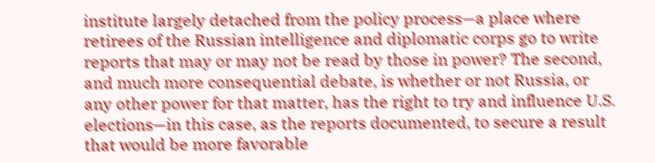institute largely detached from the policy process—a place where retirees of the Russian intelligence and diplomatic corps go to write reports that may or may not be read by those in power? The second, and much more consequential debate, is whether or not Russia, or any other power for that matter, has the right to try and influence U.S. elections—in this case, as the reports documented, to secure a result that would be more favorable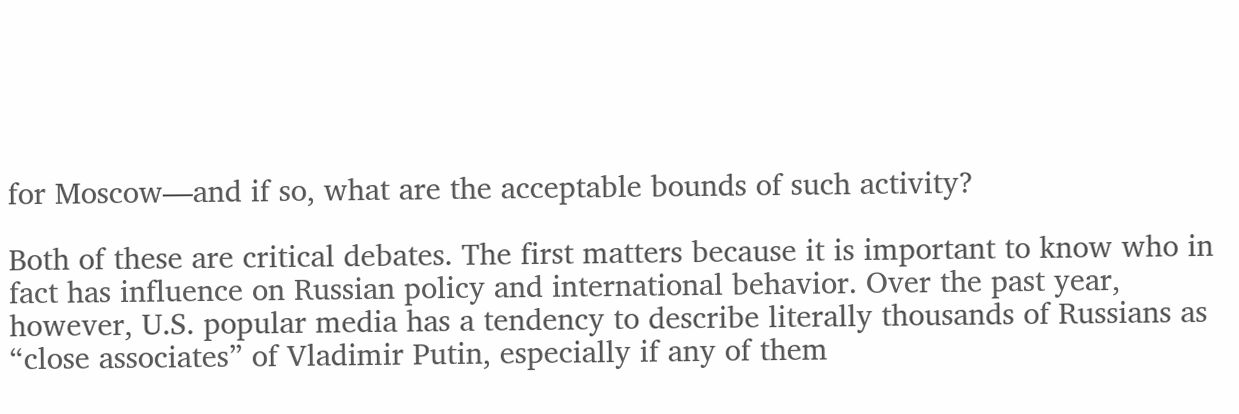for Moscow—and if so, what are the acceptable bounds of such activity?

Both of these are critical debates. The first matters because it is important to know who in fact has influence on Russian policy and international behavior. Over the past year, however, U.S. popular media has a tendency to describe literally thousands of Russians as “close associates” of Vladimir Putin, especially if any of them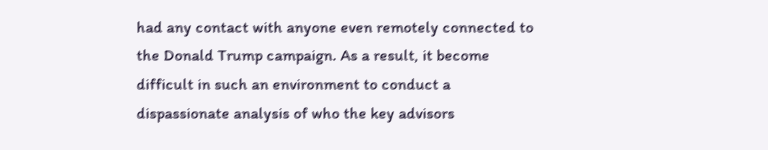had any contact with anyone even remotely connected to the Donald Trump campaign. As a result, it become difficult in such an environment to conduct a dispassionate analysis of who the key advisors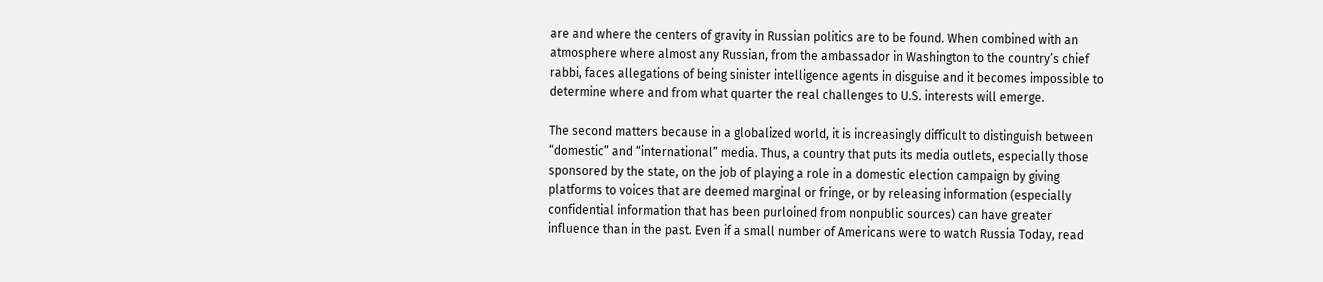are and where the centers of gravity in Russian politics are to be found. When combined with an atmosphere where almost any Russian, from the ambassador in Washington to the country’s chief rabbi, faces allegations of being sinister intelligence agents in disguise and it becomes impossible to determine where and from what quarter the real challenges to U.S. interests will emerge.

The second matters because in a globalized world, it is increasingly difficult to distinguish between “domestic” and “international” media. Thus, a country that puts its media outlets, especially those sponsored by the state, on the job of playing a role in a domestic election campaign by giving platforms to voices that are deemed marginal or fringe, or by releasing information (especially confidential information that has been purloined from nonpublic sources) can have greater influence than in the past. Even if a small number of Americans were to watch Russia Today, read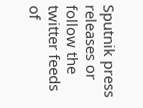Sputnik press releases or follow the twitter feeds of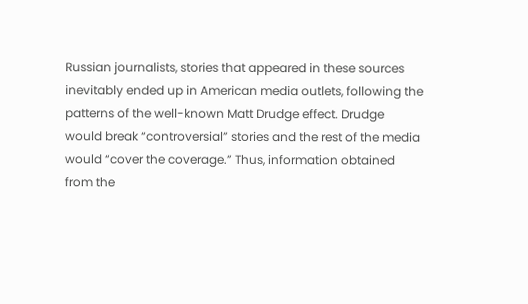Russian journalists, stories that appeared in these sources inevitably ended up in American media outlets, following the patterns of the well-known Matt Drudge effect. Drudge would break “controversial” stories and the rest of the media would “cover the coverage.” Thus, information obtained from the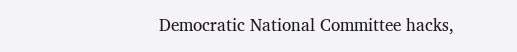Democratic National Committee hacks,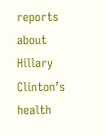reports about Hillary Clinton’s health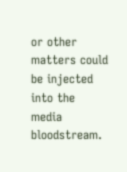or other matters could be injected into the media bloodstream.